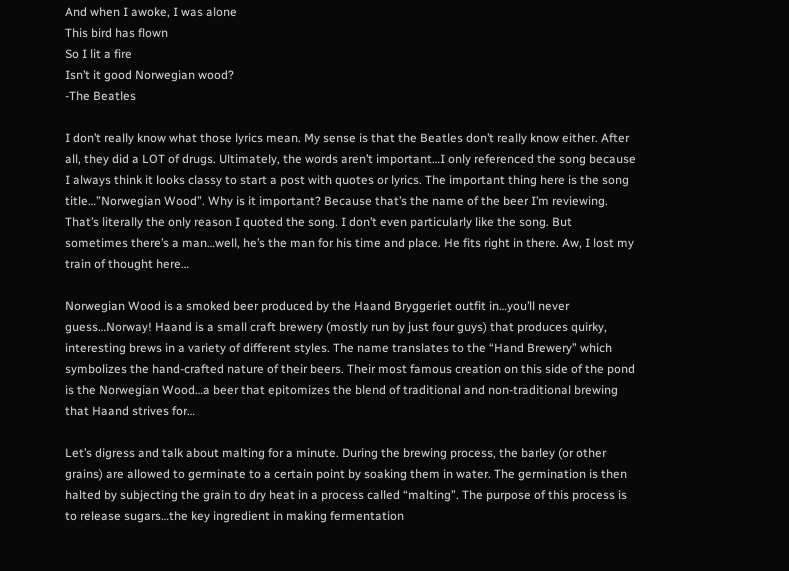And when I awoke, I was alone
This bird has flown
So I lit a fire
Isn’t it good Norwegian wood?
-The Beatles

I don’t really know what those lyrics mean. My sense is that the Beatles don’t really know either. After all, they did a LOT of drugs. Ultimately, the words aren’t important…I only referenced the song because I always think it looks classy to start a post with quotes or lyrics. The important thing here is the song title…”Norwegian Wood”. Why is it important? Because that’s the name of the beer I’m reviewing. That’s literally the only reason I quoted the song. I don’t even particularly like the song. But sometimes there’s a man…well, he’s the man for his time and place. He fits right in there. Aw, I lost my train of thought here…

Norwegian Wood is a smoked beer produced by the Haand Bryggeriet outfit in…you’ll never guess…Norway! Haand is a small craft brewery (mostly run by just four guys) that produces quirky, interesting brews in a variety of different styles. The name translates to the “Hand Brewery” which symbolizes the hand-crafted nature of their beers. Their most famous creation on this side of the pond is the Norwegian Wood…a beer that epitomizes the blend of traditional and non-traditional brewing that Haand strives for…

Let’s digress and talk about malting for a minute. During the brewing process, the barley (or other grains) are allowed to germinate to a certain point by soaking them in water. The germination is then halted by subjecting the grain to dry heat in a process called “malting”. The purpose of this process is to release sugars…the key ingredient in making fermentation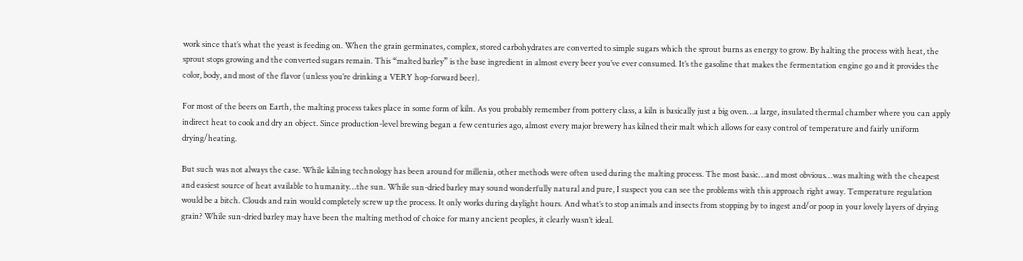work since that’s what the yeast is feeding on. When the grain germinates, complex, stored carbohydrates are converted to simple sugars which the sprout burns as energy to grow. By halting the process with heat, the sprout stops growing and the converted sugars remain. This “malted barley” is the base ingredient in almost every beer you’ve ever consumed. It’s the gasoline that makes the fermentation engine go and it provides the color, body, and most of the flavor (unless you’re drinking a VERY hop-forward beer).

For most of the beers on Earth, the malting process takes place in some form of kiln. As you probably remember from pottery class, a kiln is basically just a big oven…a large, insulated thermal chamber where you can apply indirect heat to cook and dry an object. Since production-level brewing began a few centuries ago, almost every major brewery has kilned their malt which allows for easy control of temperature and fairly uniform drying/heating.

But such was not always the case. While kilning technology has been around for millenia, other methods were often used during the malting process. The most basic…and most obvious…was malting with the cheapest and easiest source of heat available to humanity…the sun. While sun-dried barley may sound wonderfully natural and pure, I suspect you can see the problems with this approach right away. Temperature regulation would be a bitch. Clouds and rain would completely screw up the process. It only works during daylight hours. And what’s to stop animals and insects from stopping by to ingest and/or poop in your lovely layers of drying grain? While sun-dried barley may have been the malting method of choice for many ancient peoples, it clearly wasn’t ideal.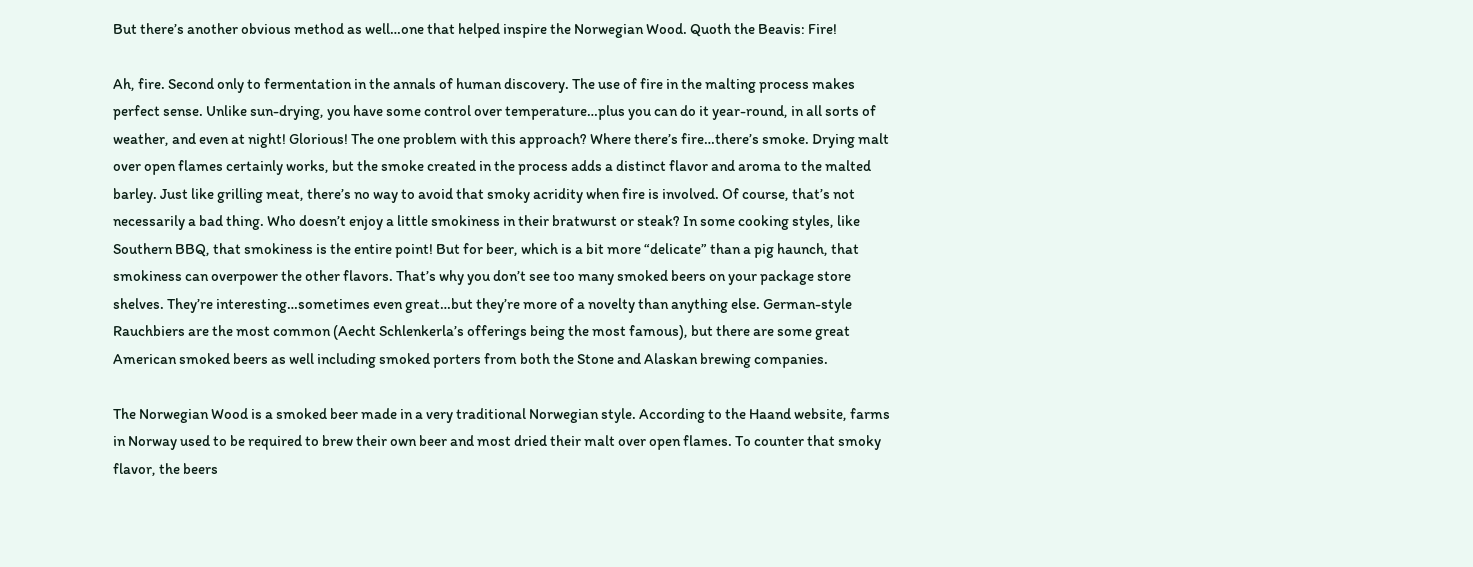But there’s another obvious method as well…one that helped inspire the Norwegian Wood. Quoth the Beavis: Fire!

Ah, fire. Second only to fermentation in the annals of human discovery. The use of fire in the malting process makes perfect sense. Unlike sun-drying, you have some control over temperature…plus you can do it year-round, in all sorts of weather, and even at night! Glorious! The one problem with this approach? Where there’s fire…there’s smoke. Drying malt over open flames certainly works, but the smoke created in the process adds a distinct flavor and aroma to the malted barley. Just like grilling meat, there’s no way to avoid that smoky acridity when fire is involved. Of course, that’s not necessarily a bad thing. Who doesn’t enjoy a little smokiness in their bratwurst or steak? In some cooking styles, like Southern BBQ, that smokiness is the entire point! But for beer, which is a bit more “delicate” than a pig haunch, that smokiness can overpower the other flavors. That’s why you don’t see too many smoked beers on your package store shelves. They’re interesting…sometimes even great…but they’re more of a novelty than anything else. German-style Rauchbiers are the most common (Aecht Schlenkerla’s offerings being the most famous), but there are some great American smoked beers as well including smoked porters from both the Stone and Alaskan brewing companies.

The Norwegian Wood is a smoked beer made in a very traditional Norwegian style. According to the Haand website, farms in Norway used to be required to brew their own beer and most dried their malt over open flames. To counter that smoky flavor, the beers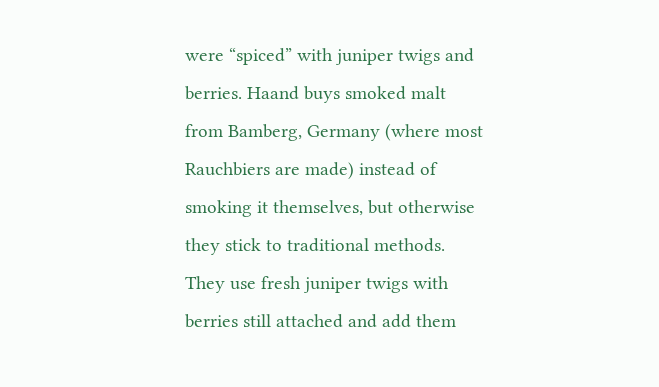were “spiced” with juniper twigs and berries. Haand buys smoked malt from Bamberg, Germany (where most Rauchbiers are made) instead of smoking it themselves, but otherwise they stick to traditional methods. They use fresh juniper twigs with berries still attached and add them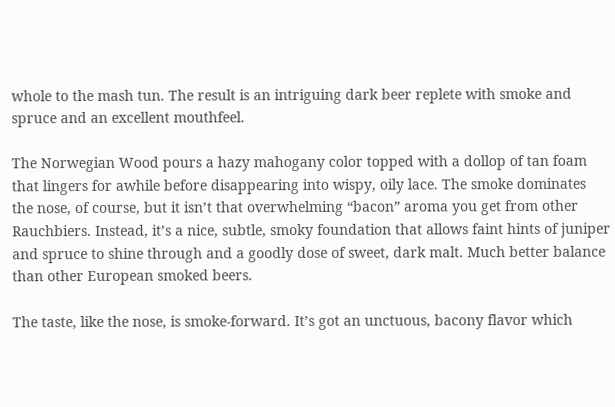whole to the mash tun. The result is an intriguing dark beer replete with smoke and spruce and an excellent mouthfeel.

The Norwegian Wood pours a hazy mahogany color topped with a dollop of tan foam that lingers for awhile before disappearing into wispy, oily lace. The smoke dominates the nose, of course, but it isn’t that overwhelming “bacon” aroma you get from other Rauchbiers. Instead, it’s a nice, subtle, smoky foundation that allows faint hints of juniper and spruce to shine through and a goodly dose of sweet, dark malt. Much better balance than other European smoked beers.

The taste, like the nose, is smoke-forward. It’s got an unctuous, bacony flavor which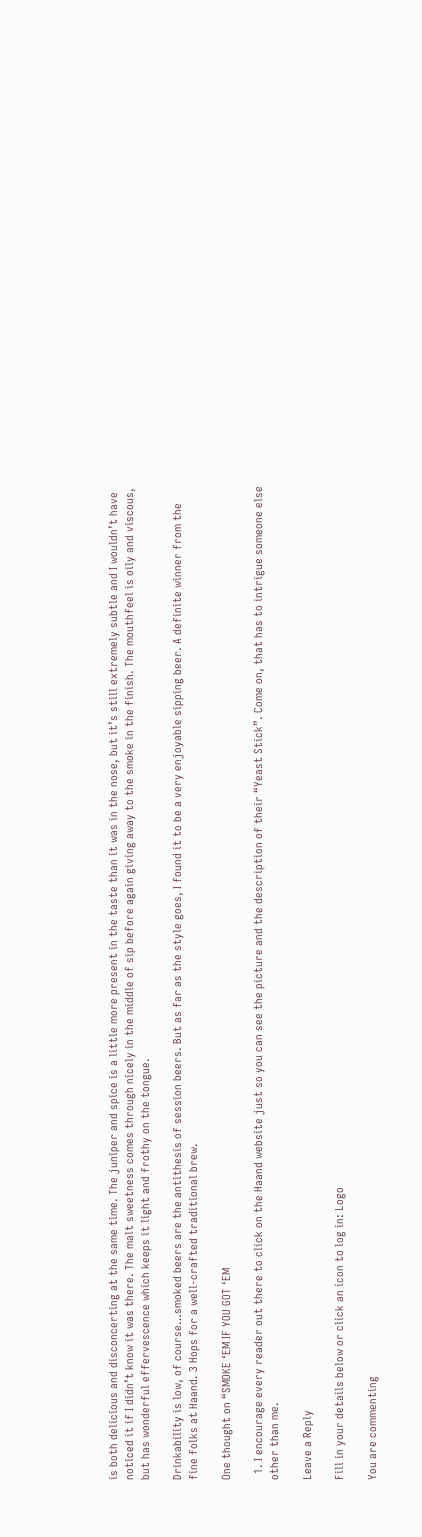is both delicious and disconcerting at the same time. The juniper and spice is a little more present in the taste than it was in the nose, but it’s still extremely subtle and I wouldn’t have noticed it if I didn’t know it was there. The malt sweetness comes through nicely in the middle of sip before again giving away to the smoke in the finish. The mouthfeel is oily and viscous, but has wonderful effervescence which keeps it light and frothy on the tongue.

Drinkability is low, of course…smoked beers are the antithesis of session beers. But as far as the style goes, I found it to be a very enjoyable sipping beer. A definite winner from the fine folks at Haand. 3 Hops for a well-crafted traditional brew.

One thought on “SMOKE ‘EM IF YOU GOT ‘EM

  1. I encourage every reader out there to click on the Haand website just so you can see the picture and the description of their “Yeast Stick”. Come on, that has to intrigue someone else other than me.

Leave a Reply

Fill in your details below or click an icon to log in: Logo

You are commenting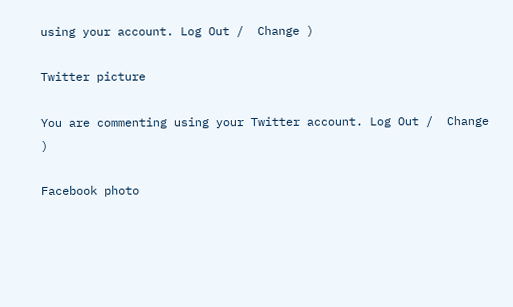using your account. Log Out /  Change )

Twitter picture

You are commenting using your Twitter account. Log Out /  Change )

Facebook photo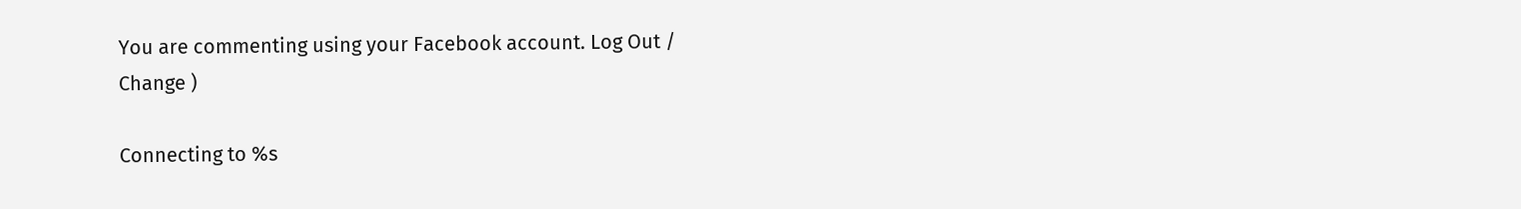You are commenting using your Facebook account. Log Out /  Change )

Connecting to %s